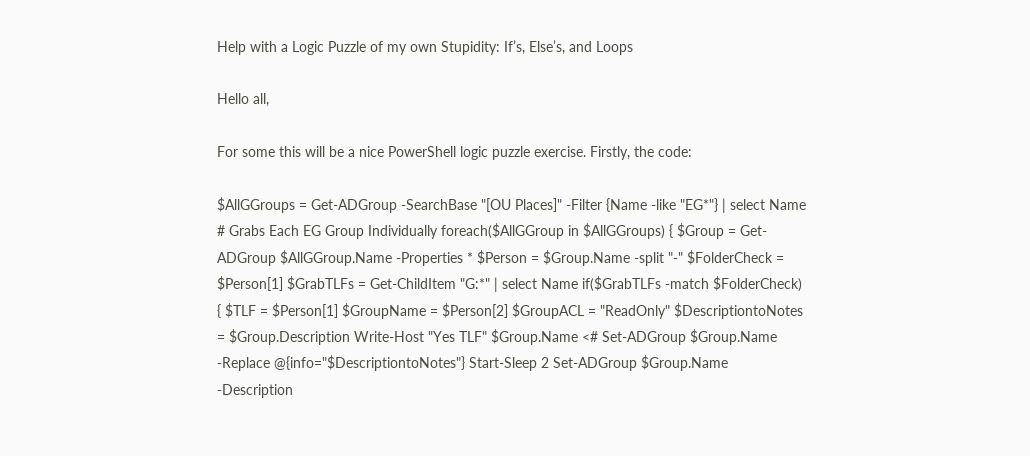Help with a Logic Puzzle of my own Stupidity: If’s, Else’s, and Loops

Hello all,

For some this will be a nice PowerShell logic puzzle exercise. Firstly, the code:

$AllGGroups = Get-ADGroup -SearchBase "[OU Places]" -Filter {Name -like "EG*"} | select Name # Grabs Each EG Group Individually foreach($AllGGroup in $AllGGroups) { $Group = Get-ADGroup $AllGGroup.Name -Properties * $Person = $Group.Name -split "-" $FolderCheck = $Person[1] $GrabTLFs = Get-ChildItem "G:*" | select Name if($GrabTLFs -match $FolderCheck) { $TLF = $Person[1] $GroupName = $Person[2] $GroupACL = "ReadOnly" $DescriptiontoNotes = $Group.Description Write-Host "Yes TLF" $Group.Name <# Set-ADGroup $Group.Name -Replace @{info="$DescriptiontoNotes"} Start-Sleep 2 Set-ADGroup $Group.Name -Description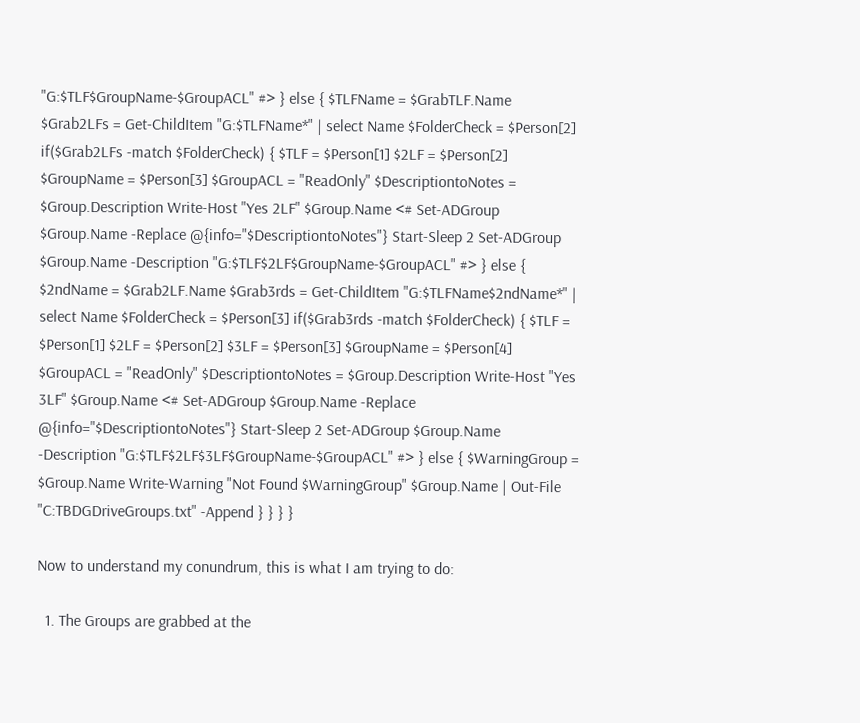"G:$TLF$GroupName-$GroupACL" #> } else { $TLFName = $GrabTLF.Name $Grab2LFs = Get-ChildItem "G:$TLFName*" | select Name $FolderCheck = $Person[2] if($Grab2LFs -match $FolderCheck) { $TLF = $Person[1] $2LF = $Person[2] $GroupName = $Person[3] $GroupACL = "ReadOnly" $DescriptiontoNotes = $Group.Description Write-Host "Yes 2LF" $Group.Name <# Set-ADGroup $Group.Name -Replace @{info="$DescriptiontoNotes"} Start-Sleep 2 Set-ADGroup $Group.Name -Description "G:$TLF$2LF$GroupName-$GroupACL" #> } else { $2ndName = $Grab2LF.Name $Grab3rds = Get-ChildItem "G:$TLFName$2ndName*" | select Name $FolderCheck = $Person[3] if($Grab3rds -match $FolderCheck) { $TLF = $Person[1] $2LF = $Person[2] $3LF = $Person[3] $GroupName = $Person[4] $GroupACL = "ReadOnly" $DescriptiontoNotes = $Group.Description Write-Host "Yes 3LF" $Group.Name <# Set-ADGroup $Group.Name -Replace @{info="$DescriptiontoNotes"} Start-Sleep 2 Set-ADGroup $Group.Name -Description "G:$TLF$2LF$3LF$GroupName-$GroupACL" #> } else { $WarningGroup = $Group.Name Write-Warning "Not Found $WarningGroup" $Group.Name | Out-File "C:TBDGDriveGroups.txt" -Append } } } }

Now to understand my conundrum, this is what I am trying to do:

  1. The Groups are grabbed at the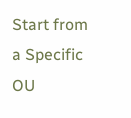Start from a Specific OU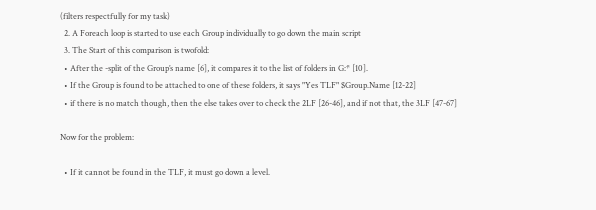(filters respectfully for my task)
  2. A Foreach loop is started to use each Group individually to go down the main script
  3. The Start of this comparison is twofold:
  • After the -split of the Group’s name [6], it compares it to the list of folders in G:* [10].
  • If the Group is found to be attached to one of these folders, it says "Yes TLF" $Group.Name [12-22]
  • if there is no match though, then the else takes over to check the 2LF [26-46], and if not that, the 3LF [47-67]

Now for the problem:

  • If it cannot be found in the TLF, it must go down a level.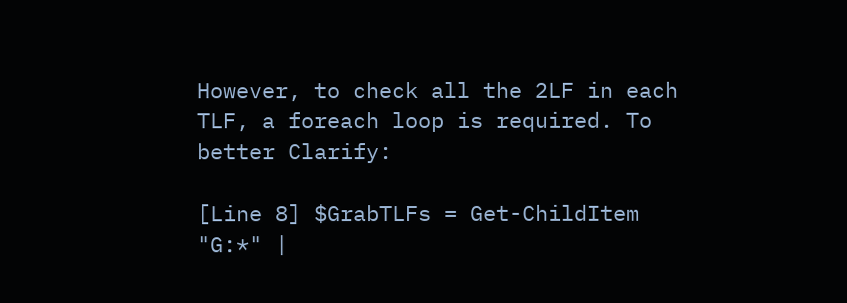However, to check all the 2LF in each TLF, a foreach loop is required. To better Clarify:

[Line 8] $GrabTLFs = Get-ChildItem "G:*" |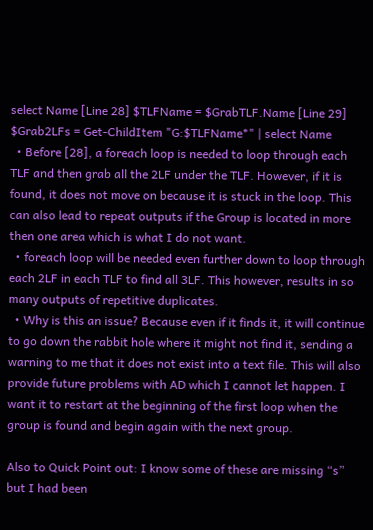select Name [Line 28] $TLFName = $GrabTLF.Name [Line 29] $Grab2LFs = Get-ChildItem "G:$TLFName*" | select Name
  • Before [28], a foreach loop is needed to loop through each TLF and then grab all the 2LF under the TLF. However, if it is found, it does not move on because it is stuck in the loop. This can also lead to repeat outputs if the Group is located in more then one area which is what I do not want.
  • foreach loop will be needed even further down to loop through each 2LF in each TLF to find all 3LF. This however, results in so many outputs of repetitive duplicates.
  • Why is this an issue? Because even if it finds it, it will continue to go down the rabbit hole where it might not find it, sending a warning to me that it does not exist into a text file. This will also provide future problems with AD which I cannot let happen. I want it to restart at the beginning of the first loop when the group is found and begin again with the next group.

Also to Quick Point out: I know some of these are missing “s” but I had been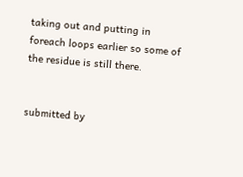taking out and putting in foreach loops earlier so some of the residue is still there.


submitted by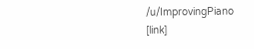/u/ImprovingPiano
[link]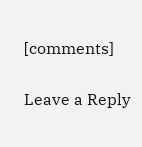[comments]

Leave a Reply